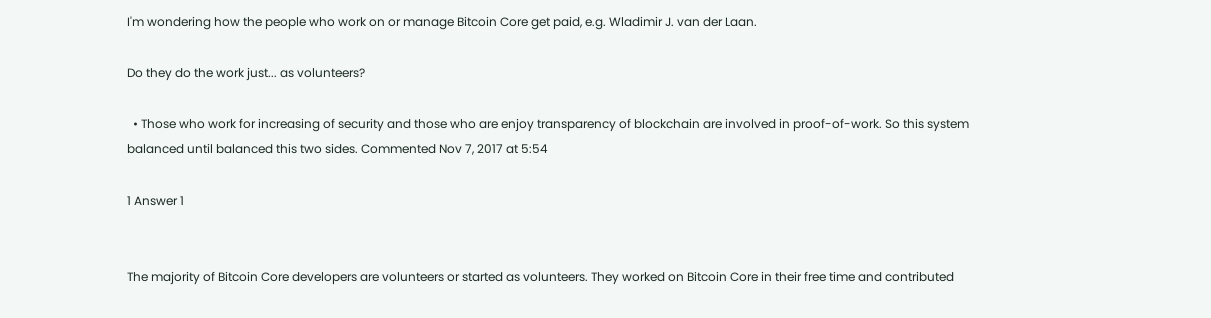I'm wondering how the people who work on or manage Bitcoin Core get paid, e.g. Wladimir J. van der Laan.

Do they do the work just... as volunteers?

  • Those who work for increasing of security and those who are enjoy transparency of blockchain are involved in proof-of-work. So this system balanced until balanced this two sides. Commented Nov 7, 2017 at 5:54

1 Answer 1


The majority of Bitcoin Core developers are volunteers or started as volunteers. They worked on Bitcoin Core in their free time and contributed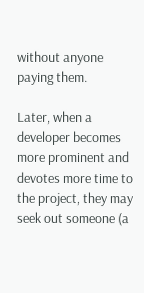without anyone paying them.

Later, when a developer becomes more prominent and devotes more time to the project, they may seek out someone (a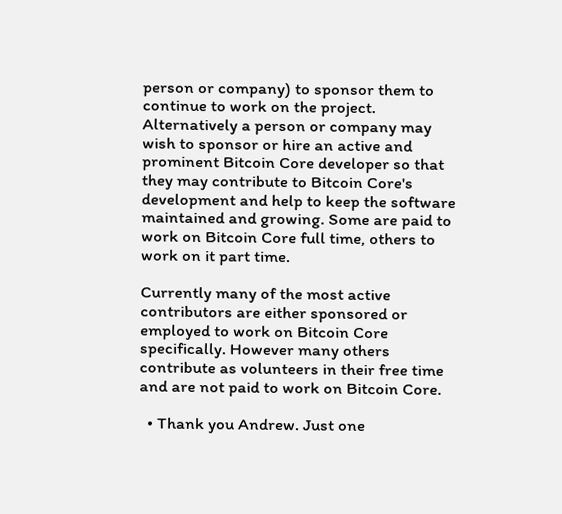person or company) to sponsor them to continue to work on the project. Alternatively a person or company may wish to sponsor or hire an active and prominent Bitcoin Core developer so that they may contribute to Bitcoin Core's development and help to keep the software maintained and growing. Some are paid to work on Bitcoin Core full time, others to work on it part time.

Currently many of the most active contributors are either sponsored or employed to work on Bitcoin Core specifically. However many others contribute as volunteers in their free time and are not paid to work on Bitcoin Core.

  • Thank you Andrew. Just one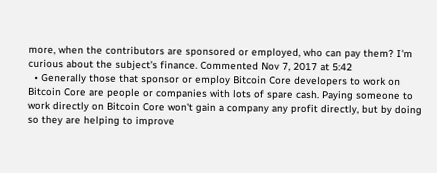more, when the contributors are sponsored or employed, who can pay them? I'm curious about the subject's finance. Commented Nov 7, 2017 at 5:42
  • Generally those that sponsor or employ Bitcoin Core developers to work on Bitcoin Core are people or companies with lots of spare cash. Paying someone to work directly on Bitcoin Core won't gain a company any profit directly, but by doing so they are helping to improve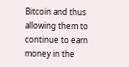Bitcoin and thus allowing them to continue to earn money in the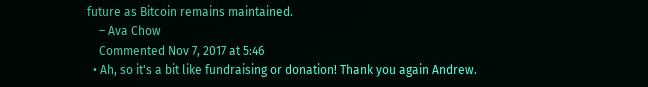future as Bitcoin remains maintained.
    – Ava Chow
    Commented Nov 7, 2017 at 5:46
  • Ah, so it's a bit like fundraising or donation! Thank you again Andrew.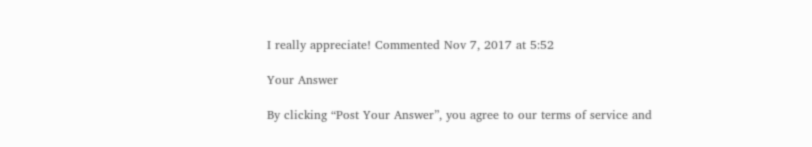I really appreciate! Commented Nov 7, 2017 at 5:52

Your Answer

By clicking “Post Your Answer”, you agree to our terms of service and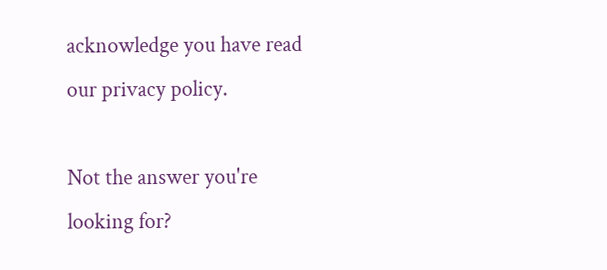acknowledge you have read our privacy policy.

Not the answer you're looking for?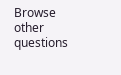Browse other questions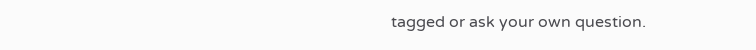tagged or ask your own question.